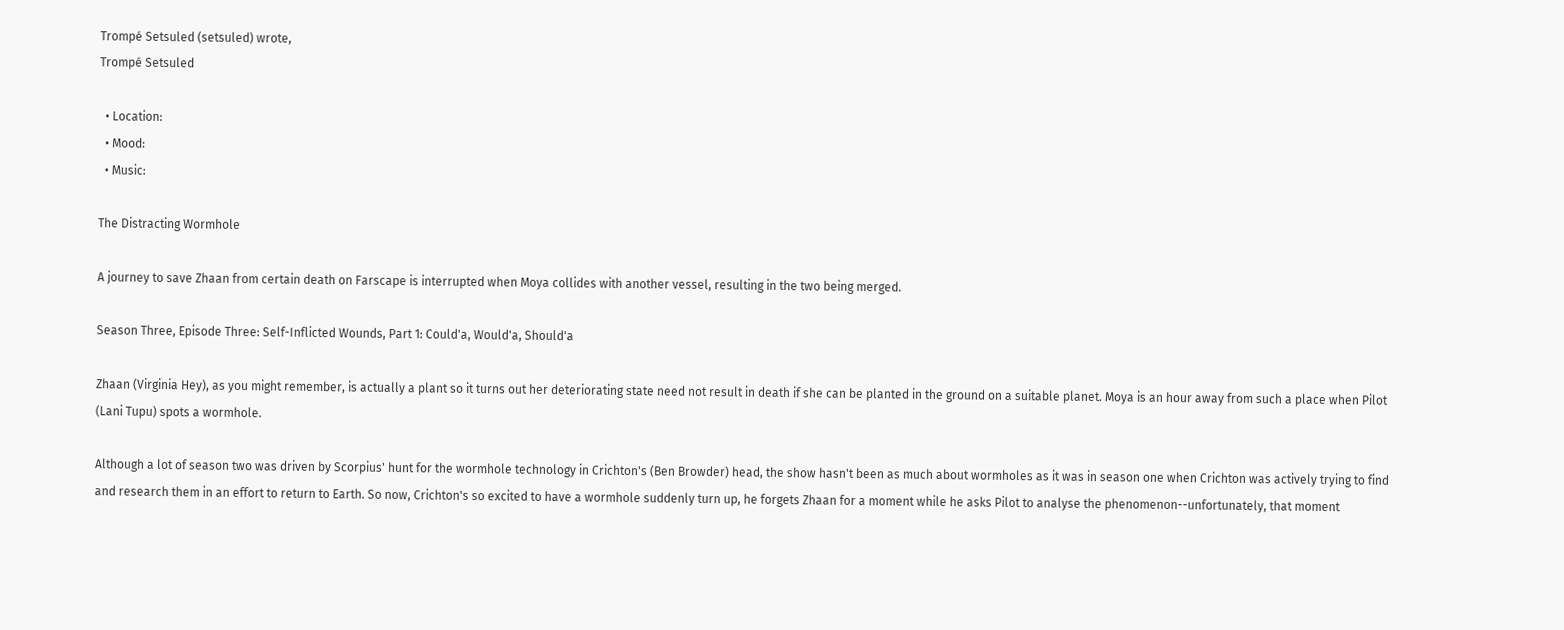Trompé Setsuled (setsuled) wrote,
Trompé Setsuled

  • Location:
  • Mood:
  • Music:

The Distracting Wormhole

A journey to save Zhaan from certain death on Farscape is interrupted when Moya collides with another vessel, resulting in the two being merged.

Season Three, Episode Three: Self-Inflicted Wounds, Part 1: Could'a, Would'a, Should'a

Zhaan (Virginia Hey), as you might remember, is actually a plant so it turns out her deteriorating state need not result in death if she can be planted in the ground on a suitable planet. Moya is an hour away from such a place when Pilot (Lani Tupu) spots a wormhole.

Although a lot of season two was driven by Scorpius' hunt for the wormhole technology in Crichton's (Ben Browder) head, the show hasn't been as much about wormholes as it was in season one when Crichton was actively trying to find and research them in an effort to return to Earth. So now, Crichton's so excited to have a wormhole suddenly turn up, he forgets Zhaan for a moment while he asks Pilot to analyse the phenomenon--unfortunately, that moment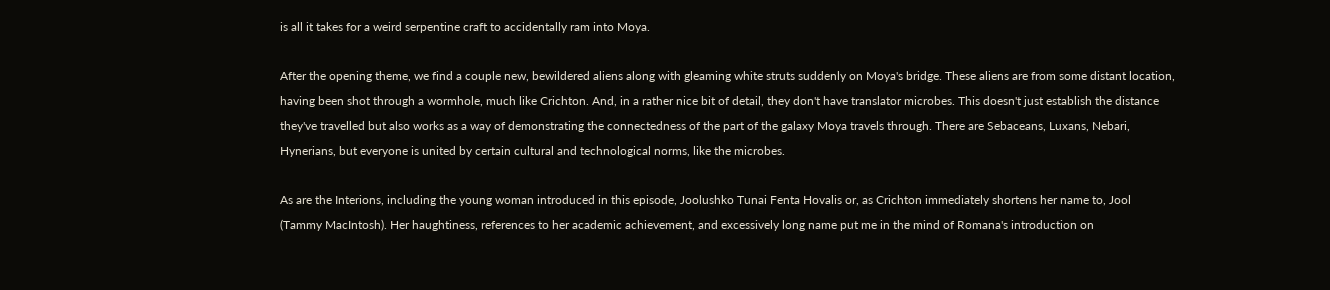is all it takes for a weird serpentine craft to accidentally ram into Moya.

After the opening theme, we find a couple new, bewildered aliens along with gleaming white struts suddenly on Moya's bridge. These aliens are from some distant location, having been shot through a wormhole, much like Crichton. And, in a rather nice bit of detail, they don't have translator microbes. This doesn't just establish the distance they've travelled but also works as a way of demonstrating the connectedness of the part of the galaxy Moya travels through. There are Sebaceans, Luxans, Nebari, Hynerians, but everyone is united by certain cultural and technological norms, like the microbes.

As are the Interions, including the young woman introduced in this episode, Joolushko Tunai Fenta Hovalis or, as Crichton immediately shortens her name to, Jool (Tammy MacIntosh). Her haughtiness, references to her academic achievement, and excessively long name put me in the mind of Romana's introduction on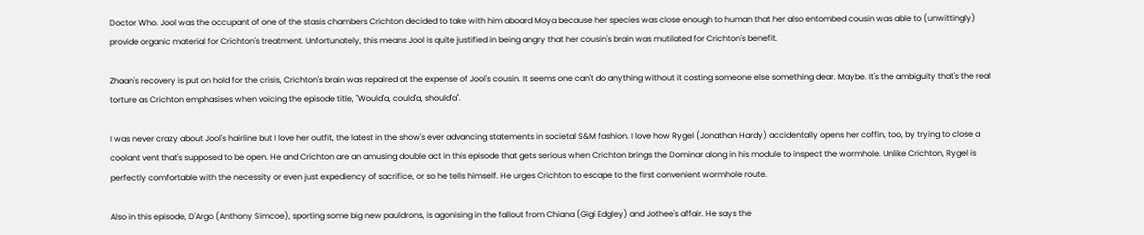Doctor Who. Jool was the occupant of one of the stasis chambers Crichton decided to take with him aboard Moya because her species was close enough to human that her also entombed cousin was able to (unwittingly) provide organic material for Crichton's treatment. Unfortunately, this means Jool is quite justified in being angry that her cousin's brain was mutilated for Crichton's benefit.

Zhaan's recovery is put on hold for the crisis, Crichton's brain was repaired at the expense of Jool's cousin. It seems one can't do anything without it costing someone else something dear. Maybe. It's the ambiguity that's the real torture as Crichton emphasises when voicing the episode title, "Would'a, could'a, should'a".

I was never crazy about Jool's hairline but I love her outfit, the latest in the show's ever advancing statements in societal S&M fashion. I love how Rygel (Jonathan Hardy) accidentally opens her coffin, too, by trying to close a coolant vent that's supposed to be open. He and Crichton are an amusing double act in this episode that gets serious when Crichton brings the Dominar along in his module to inspect the wormhole. Unlike Crichton, Rygel is perfectly comfortable with the necessity or even just expediency of sacrifice, or so he tells himself. He urges Crichton to escape to the first convenient wormhole route.

Also in this episode, D'Argo (Anthony Simcoe), sporting some big new pauldrons, is agonising in the fallout from Chiana (Gigi Edgley) and Jothee's affair. He says the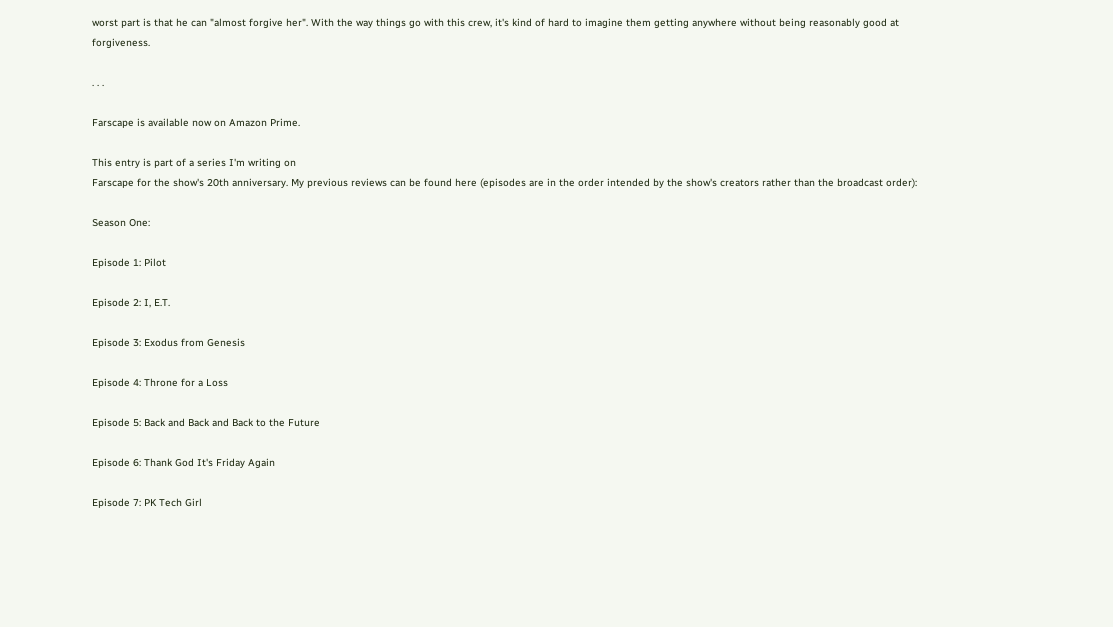worst part is that he can "almost forgive her". With the way things go with this crew, it's kind of hard to imagine them getting anywhere without being reasonably good at forgiveness.

. . .

Farscape is available now on Amazon Prime.

This entry is part of a series I'm writing on
Farscape for the show's 20th anniversary. My previous reviews can be found here (episodes are in the order intended by the show's creators rather than the broadcast order):

Season One:

Episode 1: Pilot

Episode 2: I, E.T.

Episode 3: Exodus from Genesis

Episode 4: Throne for a Loss

Episode 5: Back and Back and Back to the Future

Episode 6: Thank God It's Friday Again

Episode 7: PK Tech Girl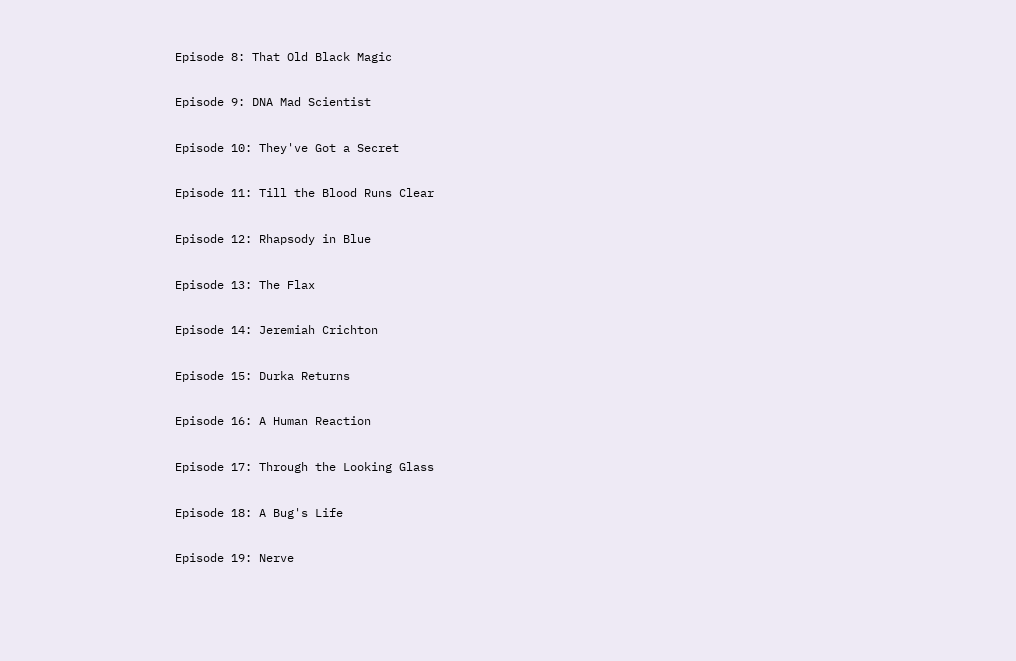Episode 8: That Old Black Magic

Episode 9: DNA Mad Scientist

Episode 10: They've Got a Secret

Episode 11: Till the Blood Runs Clear

Episode 12: Rhapsody in Blue

Episode 13: The Flax

Episode 14: Jeremiah Crichton

Episode 15: Durka Returns

Episode 16: A Human Reaction

Episode 17: Through the Looking Glass

Episode 18: A Bug's Life

Episode 19: Nerve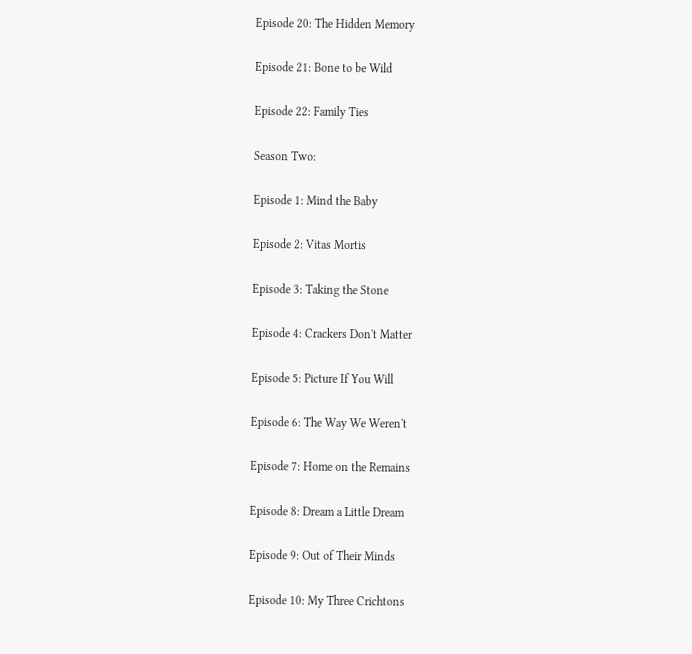Episode 20: The Hidden Memory

Episode 21: Bone to be Wild

Episode 22: Family Ties

Season Two:

Episode 1: Mind the Baby

Episode 2: Vitas Mortis

Episode 3: Taking the Stone

Episode 4: Crackers Don't Matter

Episode 5: Picture If You Will

Episode 6: The Way We Weren't

Episode 7: Home on the Remains

Episode 8: Dream a Little Dream

Episode 9: Out of Their Minds

Episode 10: My Three Crichtons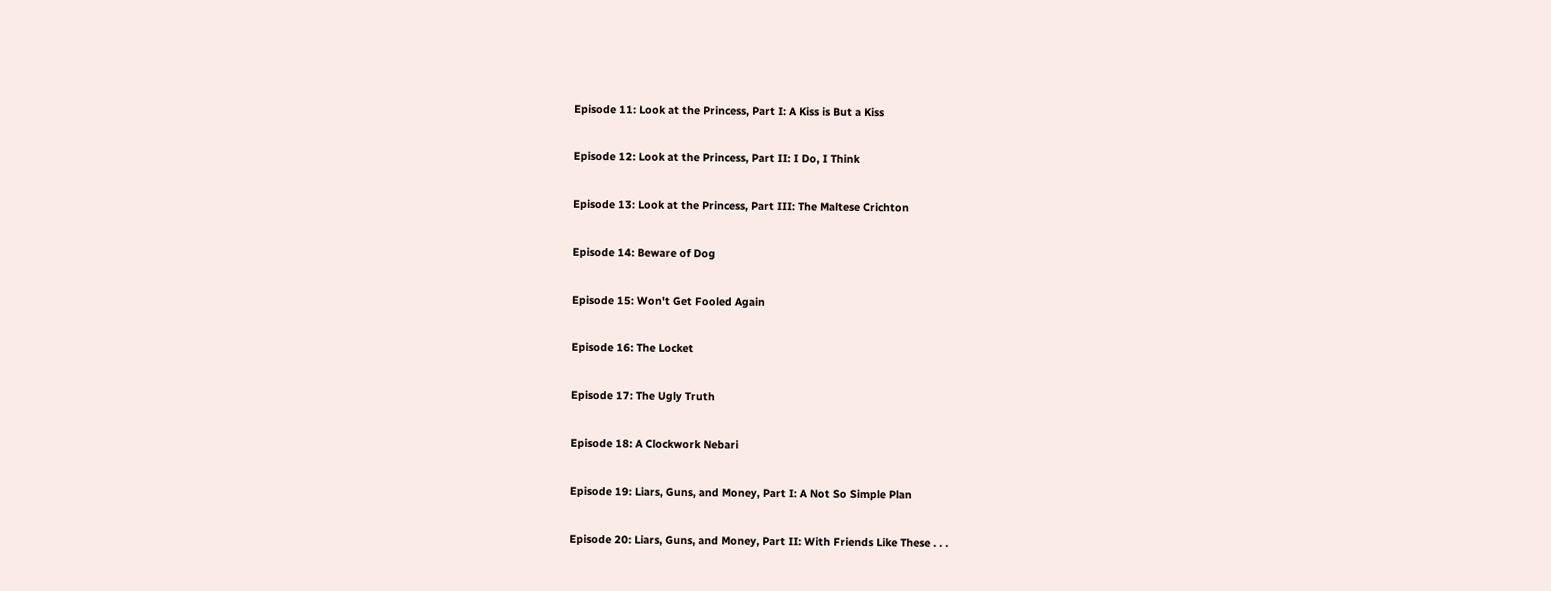Episode 11: Look at the Princess, Part I: A Kiss is But a Kiss

Episode 12: Look at the Princess, Part II: I Do, I Think

Episode 13: Look at the Princess, Part III: The Maltese Crichton

Episode 14: Beware of Dog

Episode 15: Won't Get Fooled Again

Episode 16: The Locket

Episode 17: The Ugly Truth

Episode 18: A Clockwork Nebari

Episode 19: Liars, Guns, and Money, Part I: A Not So Simple Plan

Episode 20: Liars, Guns, and Money, Part II: With Friends Like These . . .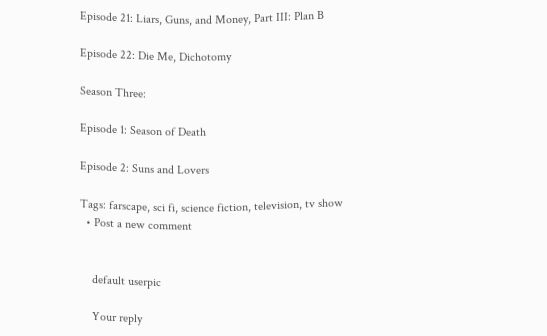Episode 21: Liars, Guns, and Money, Part III: Plan B

Episode 22: Die Me, Dichotomy

Season Three:

Episode 1: Season of Death

Episode 2: Suns and Lovers

Tags: farscape, sci fi, science fiction, television, tv show
  • Post a new comment


    default userpic

    Your reply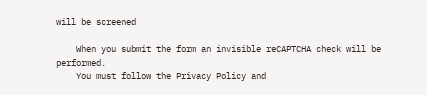will be screened

    When you submit the form an invisible reCAPTCHA check will be performed.
    You must follow the Privacy Policy and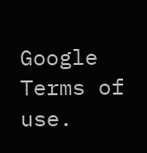Google Terms of use.